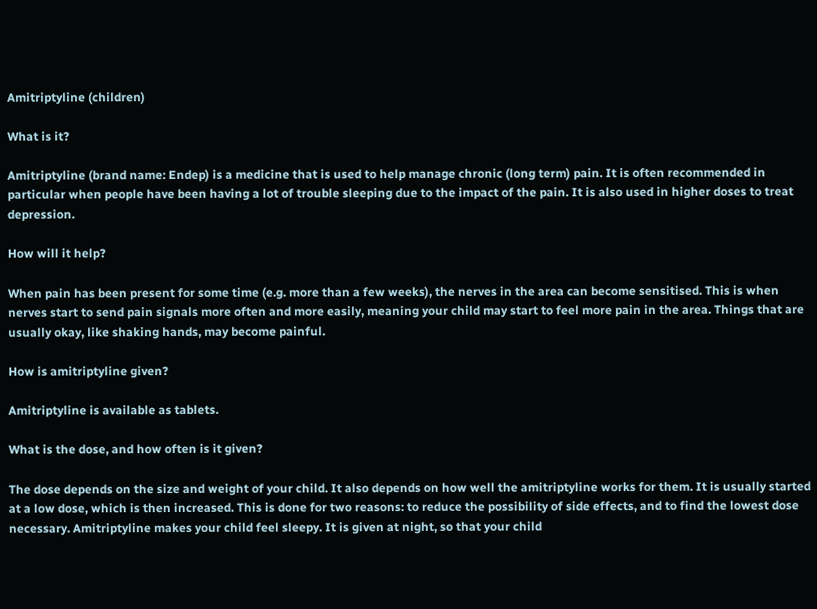Amitriptyline (children)

What is it?

Amitriptyline (brand name: Endep) is a medicine that is used to help manage chronic (long term) pain. It is often recommended in particular when people have been having a lot of trouble sleeping due to the impact of the pain. It is also used in higher doses to treat depression.

How will it help?

When pain has been present for some time (e.g. more than a few weeks), the nerves in the area can become sensitised. This is when nerves start to send pain signals more often and more easily, meaning your child may start to feel more pain in the area. Things that are usually okay, like shaking hands, may become painful.

How is amitriptyline given?

Amitriptyline is available as tablets.

What is the dose, and how often is it given?

The dose depends on the size and weight of your child. It also depends on how well the amitriptyline works for them. It is usually started at a low dose, which is then increased. This is done for two reasons: to reduce the possibility of side effects, and to find the lowest dose necessary. Amitriptyline makes your child feel sleepy. It is given at night, so that your child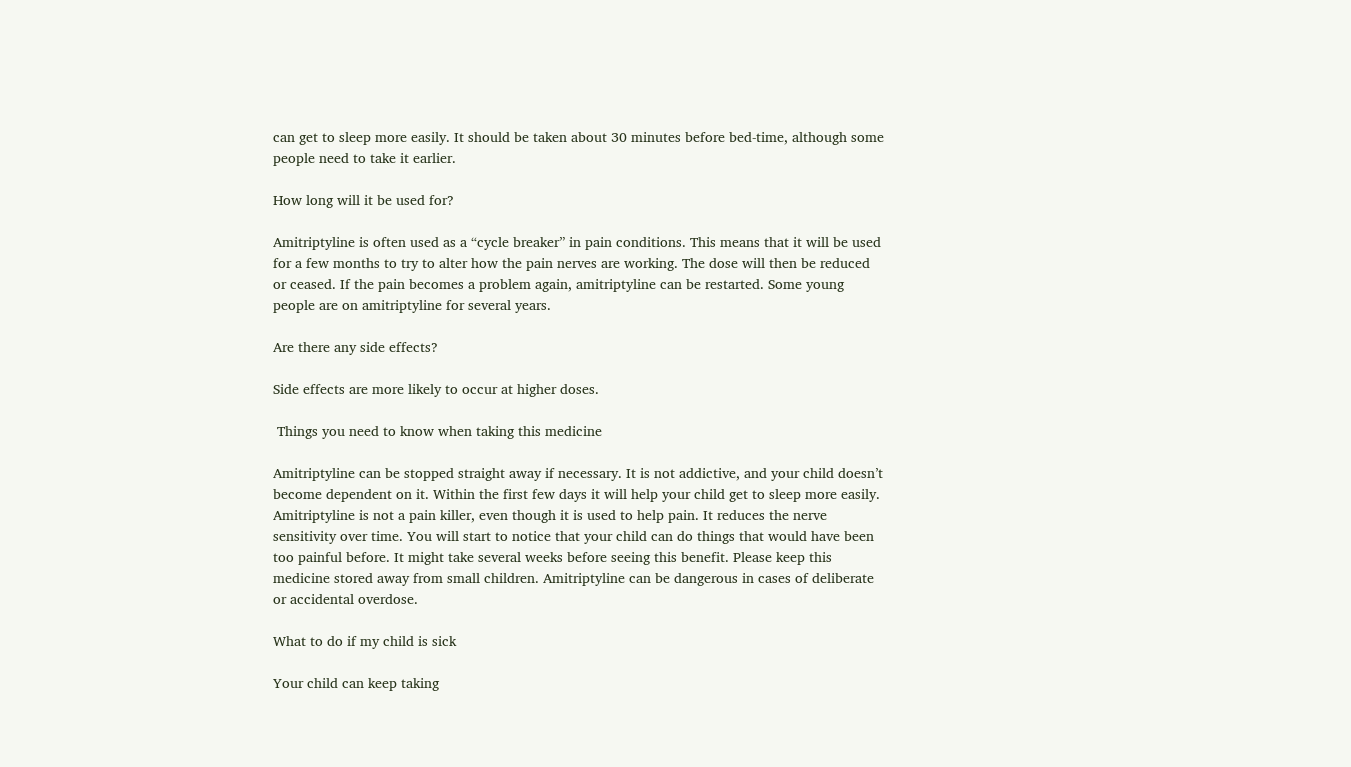can get to sleep more easily. It should be taken about 30 minutes before bed-time, although some people need to take it earlier.

How long will it be used for?

Amitriptyline is often used as a “cycle breaker” in pain conditions. This means that it will be used for a few months to try to alter how the pain nerves are working. The dose will then be reduced or ceased. If the pain becomes a problem again, amitriptyline can be restarted. Some young people are on amitriptyline for several years.

Are there any side effects?

Side effects are more likely to occur at higher doses.

 Things you need to know when taking this medicine

Amitriptyline can be stopped straight away if necessary. It is not addictive, and your child doesn’t become dependent on it. Within the first few days it will help your child get to sleep more easily. Amitriptyline is not a pain killer, even though it is used to help pain. It reduces the nerve sensitivity over time. You will start to notice that your child can do things that would have been too painful before. It might take several weeks before seeing this benefit. Please keep this medicine stored away from small children. Amitriptyline can be dangerous in cases of deliberate or accidental overdose.

What to do if my child is sick

Your child can keep taking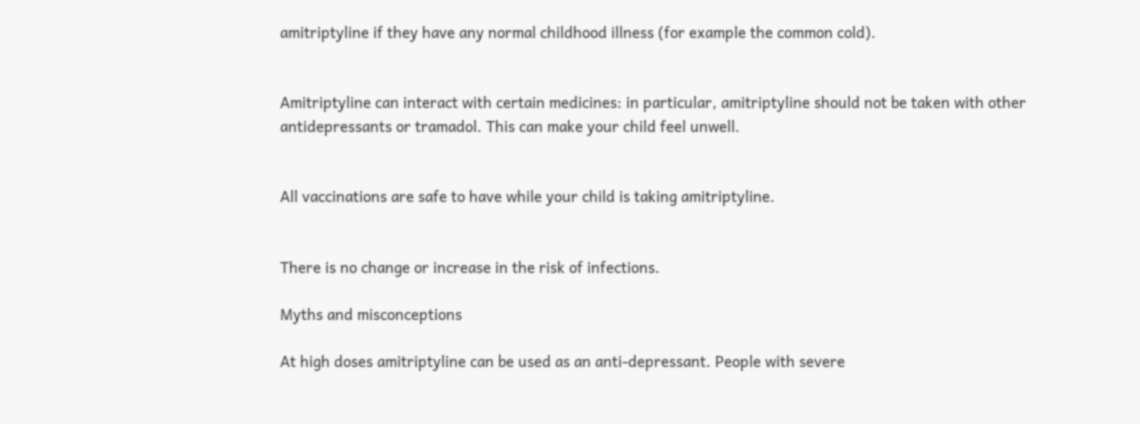amitriptyline if they have any normal childhood illness (for example the common cold).


Amitriptyline can interact with certain medicines: in particular, amitriptyline should not be taken with other antidepressants or tramadol. This can make your child feel unwell.


All vaccinations are safe to have while your child is taking amitriptyline.


There is no change or increase in the risk of infections.

Myths and misconceptions

At high doses amitriptyline can be used as an anti-depressant. People with severe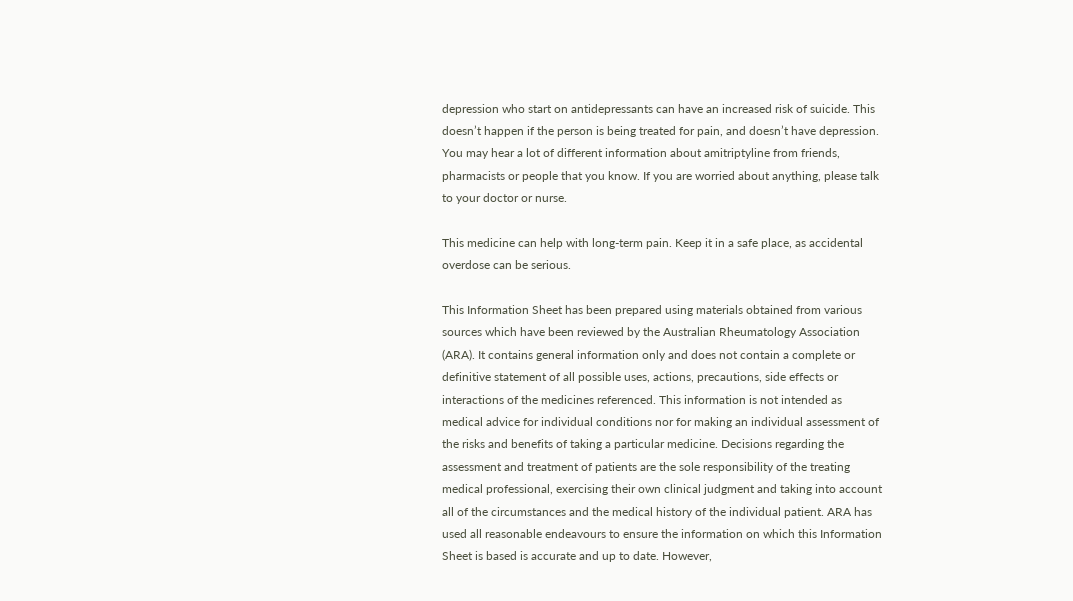depression who start on antidepressants can have an increased risk of suicide. This doesn’t happen if the person is being treated for pain, and doesn’t have depression. You may hear a lot of different information about amitriptyline from friends, pharmacists or people that you know. If you are worried about anything, please talk to your doctor or nurse.

This medicine can help with long-term pain. Keep it in a safe place, as accidental overdose can be serious.

This Information Sheet has been prepared using materials obtained from various sources which have been reviewed by the Australian Rheumatology Association (ARA). It contains general information only and does not contain a complete or definitive statement of all possible uses, actions, precautions, side effects or interactions of the medicines referenced. This information is not intended as medical advice for individual conditions nor for making an individual assessment of the risks and benefits of taking a particular medicine. Decisions regarding the assessment and treatment of patients are the sole responsibility of the treating medical professional, exercising their own clinical judgment and taking into account all of the circumstances and the medical history of the individual patient. ARA has used all reasonable endeavours to ensure the information on which this Information Sheet is based is accurate and up to date. However,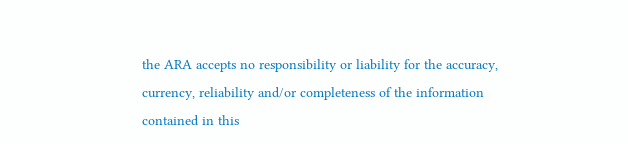the ARA accepts no responsibility or liability for the accuracy, currency, reliability and/or completeness of the information contained in this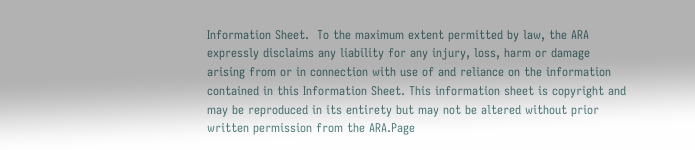Information Sheet.  To the maximum extent permitted by law, the ARA expressly disclaims any liability for any injury, loss, harm or damage arising from or in connection with use of and reliance on the information contained in this Information Sheet. This information sheet is copyright and may be reproduced in its entirety but may not be altered without prior written permission from the ARA.Page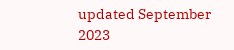updated September 2023